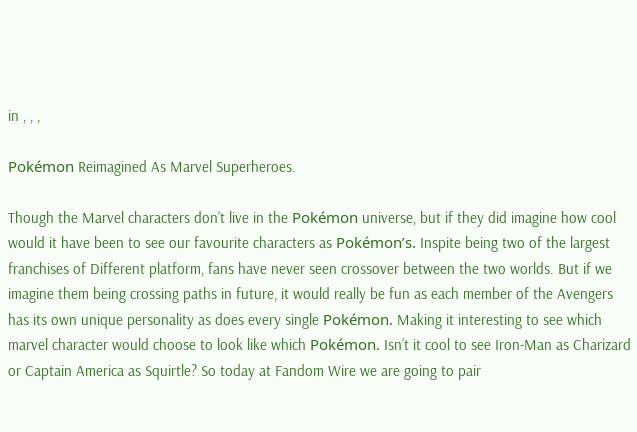in , , ,

Pokémon Reimagined As Marvel Superheroes.

Though the Marvel characters don’t live in the Pokémon universe, but if they did imagine how cool would it have been to see our favourite characters as Pokémon’s. Inspite being two of the largest franchises of Different platform, fans have never seen crossover between the two worlds. But if we imagine them being crossing paths in future, it would really be fun as each member of the Avengers has its own unique personality as does every single Pokémon. Making it interesting to see which marvel character would choose to look like which Pokémon. Isn’t it cool to see Iron-Man as Charizard or Captain America as Squirtle? So today at Fandom Wire we are going to pair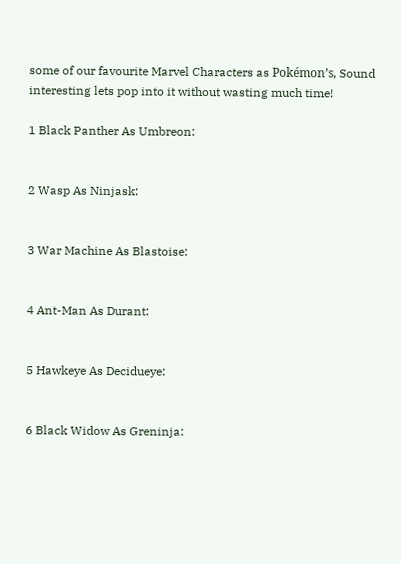some of our favourite Marvel Characters as Pokémon’s, Sound interesting lets pop into it without wasting much time!

1 Black Panther As Umbreon:


2 Wasp As Ninjask:


3 War Machine As Blastoise:


4 Ant-Man As Durant:


5 Hawkeye As Decidueye:


6 Black Widow As Greninja: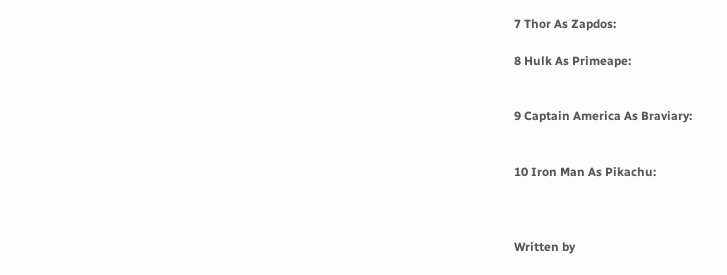7 Thor As Zapdos:

8 Hulk As Primeape:


9 Captain America As Braviary:


10 Iron Man As Pikachu:



Written by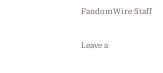FandomWire Staff

Leave a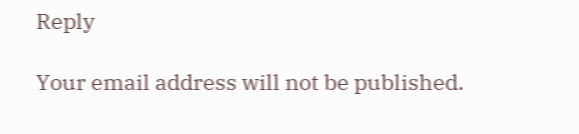Reply

Your email address will not be published.